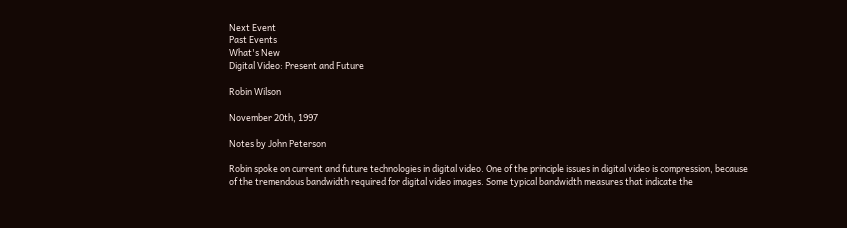Next Event
Past Events
What's New
Digital Video: Present and Future

Robin Wilson

November 20th, 1997

Notes by John Peterson

Robin spoke on current and future technologies in digital video. One of the principle issues in digital video is compression, because of the tremendous bandwidth required for digital video images. Some typical bandwidth measures that indicate the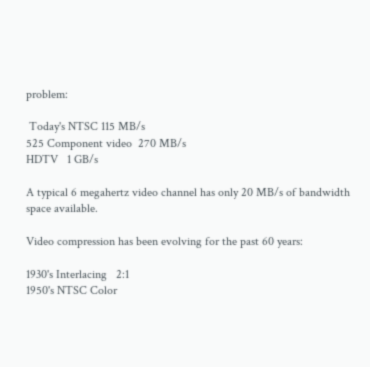problem:

 Today's NTSC 115 MB/s
525 Component video  270 MB/s
HDTV   1 GB/s

A typical 6 megahertz video channel has only 20 MB/s of bandwidth space available.

Video compression has been evolving for the past 60 years:

1930's Interlacing   2:1
1950's NTSC Color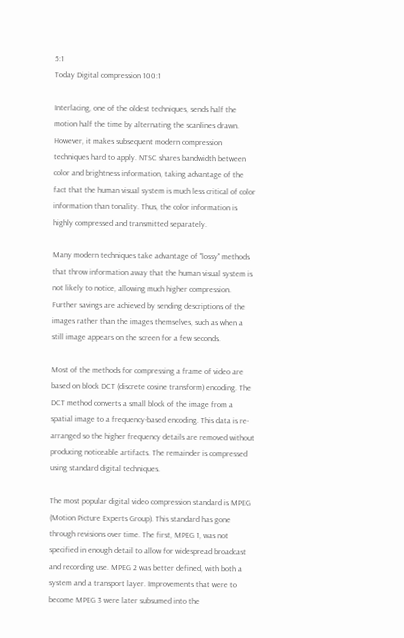5:1
Today Digital compression 100:1

Interlacing, one of the oldest techniques, sends half the motion half the time by alternating the scanlines drawn. However, it makes subsequent modern compression techniques hard to apply. NTSC shares bandwidth between color and brightness information, taking advantage of the fact that the human visual system is much less critical of color information than tonality. Thus, the color information is highly compressed and transmitted separately.

Many modern techniques take advantage of "lossy" methods that throw information away that the human visual system is not likely to notice, allowing much higher compression. Further savings are achieved by sending descriptions of the images rather than the images themselves, such as when a still image appears on the screen for a few seconds.

Most of the methods for compressing a frame of video are based on block DCT (discrete cosine transform) encoding. The DCT method converts a small block of the image from a spatial image to a frequency-based encoding. This data is re-arranged so the higher frequency details are removed without producing noticeable artifacts. The remainder is compressed using standard digital techniques.

The most popular digital video compression standard is MPEG (Motion Picture Experts Group). This standard has gone through revisions over time. The first, MPEG 1, was not specified in enough detail to allow for widespread broadcast and recording use. MPEG 2 was better defined, with both a system and a transport layer. Improvements that were to become MPEG 3 were later subsumed into the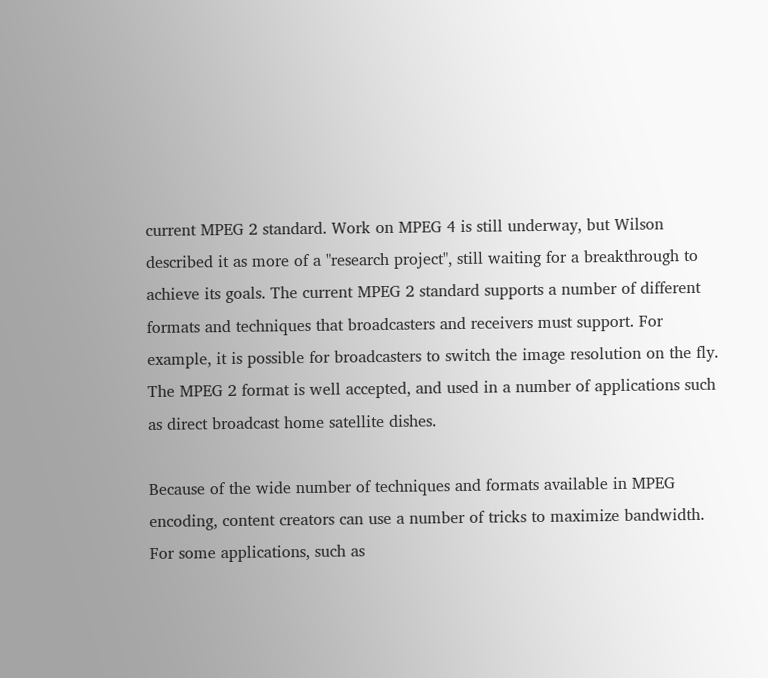current MPEG 2 standard. Work on MPEG 4 is still underway, but Wilson described it as more of a "research project", still waiting for a breakthrough to achieve its goals. The current MPEG 2 standard supports a number of different formats and techniques that broadcasters and receivers must support. For example, it is possible for broadcasters to switch the image resolution on the fly. The MPEG 2 format is well accepted, and used in a number of applications such as direct broadcast home satellite dishes.

Because of the wide number of techniques and formats available in MPEG encoding, content creators can use a number of tricks to maximize bandwidth. For some applications, such as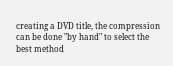creating a DVD title, the compression can be done "by hand" to select the best method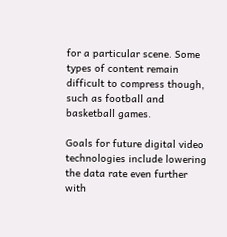for a particular scene. Some types of content remain difficult to compress though, such as football and basketball games.

Goals for future digital video technologies include lowering the data rate even further with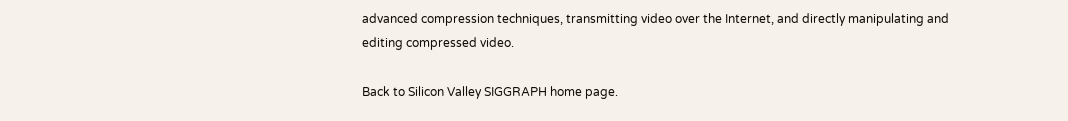advanced compression techniques, transmitting video over the Internet, and directly manipulating and editing compressed video.

Back to Silicon Valley SIGGRAPH home page.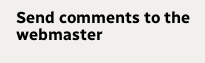Send comments to the webmaster